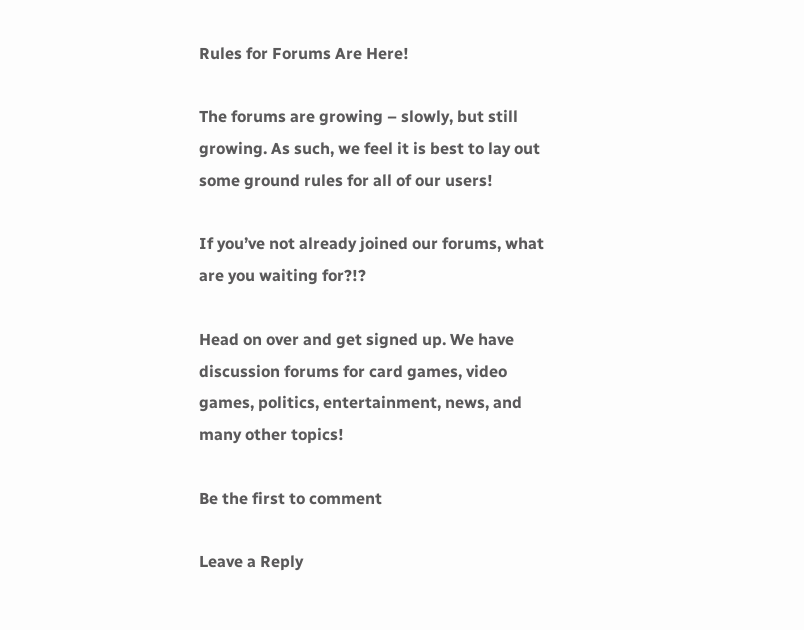Rules for Forums Are Here!

The forums are growing – slowly, but still growing. As such, we feel it is best to lay out some ground rules for all of our users!

If you’ve not already joined our forums, what are you waiting for?!?

Head on over and get signed up. We have discussion forums for card games, video games, politics, entertainment, news, and many other topics!

Be the first to comment

Leave a Reply